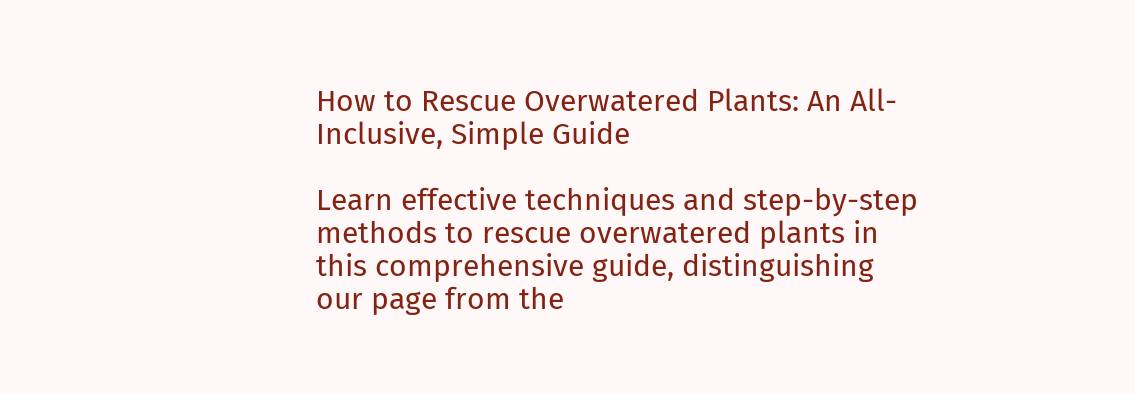How to Rescue Overwatered Plants: An All-Inclusive, Simple Guide

Learn effective techniques and step-by-step methods to rescue overwatered plants in this comprehensive guide, distinguishing our page from the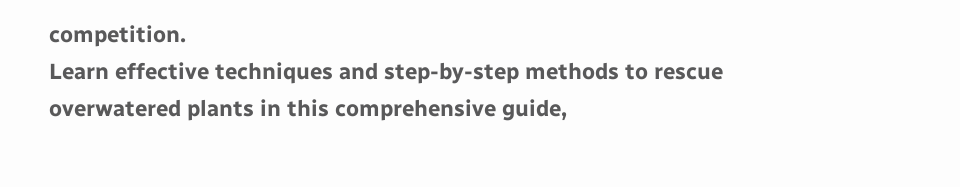competition.
Learn effective techniques and step-by-step methods to rescue overwatered plants in this comprehensive guide,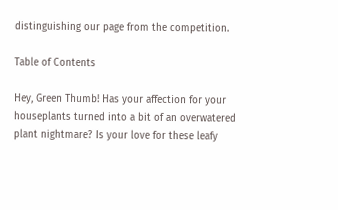distinguishing our page from the competition.

Table of Contents

Hey, Green Thumb! Has your affection for your houseplants turned into a bit of an overwatered plant nightmare? Is your love for these leafy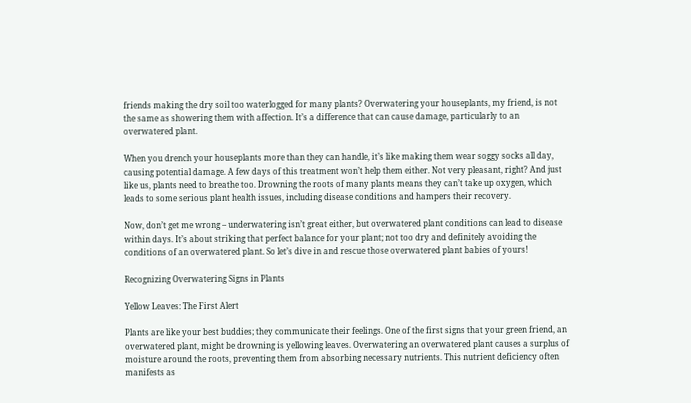friends making the dry soil too waterlogged for many plants? Overwatering your houseplants, my friend, is not the same as showering them with affection. It’s a difference that can cause damage, particularly to an overwatered plant.

When you drench your houseplants more than they can handle, it’s like making them wear soggy socks all day, causing potential damage. A few days of this treatment won’t help them either. Not very pleasant, right? And just like us, plants need to breathe too. Drowning the roots of many plants means they can’t take up oxygen, which leads to some serious plant health issues, including disease conditions and hampers their recovery.

Now, don’t get me wrong – underwatering isn’t great either, but overwatered plant conditions can lead to disease within days. It’s about striking that perfect balance for your plant; not too dry and definitely avoiding the conditions of an overwatered plant. So let’s dive in and rescue those overwatered plant babies of yours!

Recognizing Overwatering Signs in Plants

Yellow Leaves: The First Alert

Plants are like your best buddies; they communicate their feelings. One of the first signs that your green friend, an overwatered plant, might be drowning is yellowing leaves. Overwatering an overwatered plant causes a surplus of moisture around the roots, preventing them from absorbing necessary nutrients. This nutrient deficiency often manifests as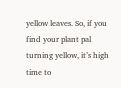yellow leaves. So, if you find your plant pal turning yellow, it’s high time to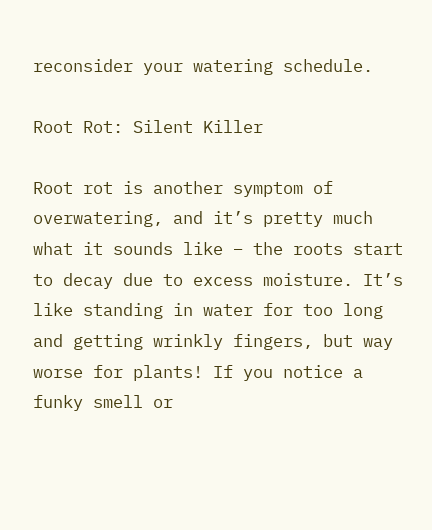reconsider your watering schedule.

Root Rot: Silent Killer

Root rot is another symptom of overwatering, and it’s pretty much what it sounds like – the roots start to decay due to excess moisture. It’s like standing in water for too long and getting wrinkly fingers, but way worse for plants! If you notice a funky smell or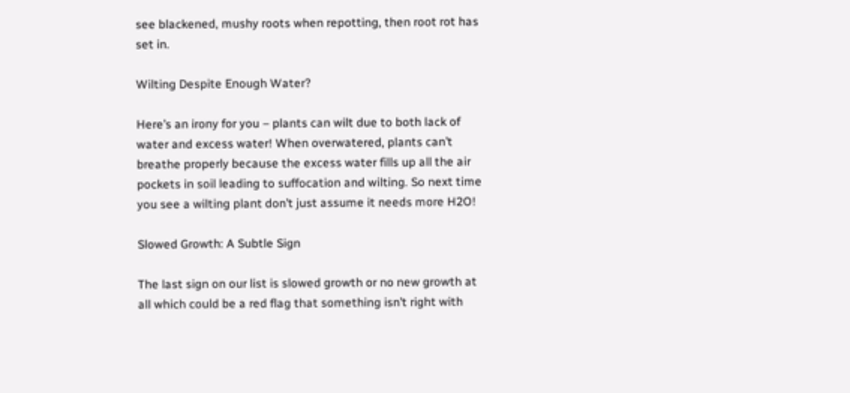see blackened, mushy roots when repotting, then root rot has set in.

Wilting Despite Enough Water?

Here’s an irony for you – plants can wilt due to both lack of water and excess water! When overwatered, plants can’t breathe properly because the excess water fills up all the air pockets in soil leading to suffocation and wilting. So next time you see a wilting plant don’t just assume it needs more H2O!

Slowed Growth: A Subtle Sign

The last sign on our list is slowed growth or no new growth at all which could be a red flag that something isn’t right with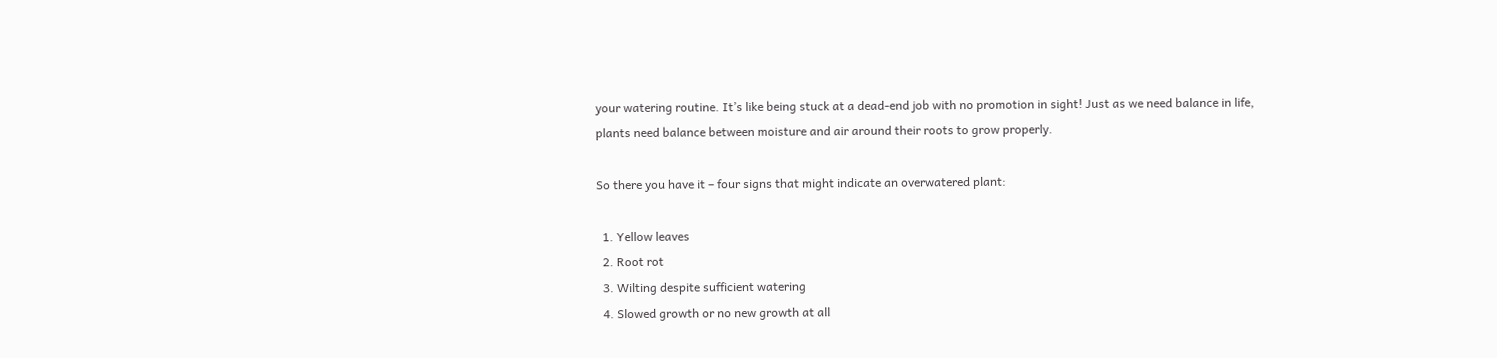your watering routine. It’s like being stuck at a dead-end job with no promotion in sight! Just as we need balance in life, plants need balance between moisture and air around their roots to grow properly.

So there you have it – four signs that might indicate an overwatered plant:

  1. Yellow leaves
  2. Root rot
  3. Wilting despite sufficient watering
  4. Slowed growth or no new growth at all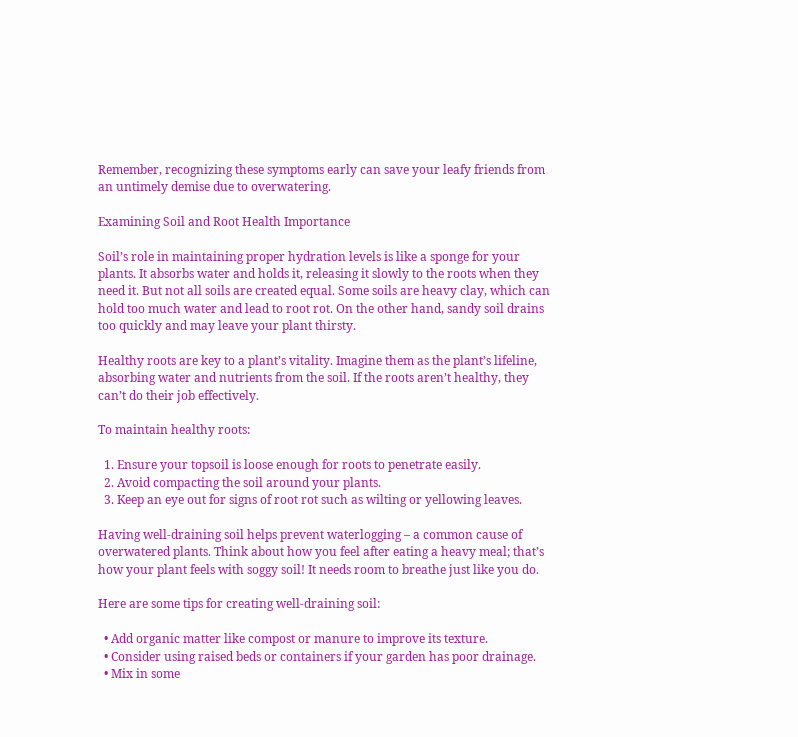Remember, recognizing these symptoms early can save your leafy friends from an untimely demise due to overwatering.

Examining Soil and Root Health Importance

Soil’s role in maintaining proper hydration levels is like a sponge for your plants. It absorbs water and holds it, releasing it slowly to the roots when they need it. But not all soils are created equal. Some soils are heavy clay, which can hold too much water and lead to root rot. On the other hand, sandy soil drains too quickly and may leave your plant thirsty.

Healthy roots are key to a plant’s vitality. Imagine them as the plant’s lifeline, absorbing water and nutrients from the soil. If the roots aren’t healthy, they can’t do their job effectively.

To maintain healthy roots:

  1. Ensure your topsoil is loose enough for roots to penetrate easily.
  2. Avoid compacting the soil around your plants.
  3. Keep an eye out for signs of root rot such as wilting or yellowing leaves.

Having well-draining soil helps prevent waterlogging – a common cause of overwatered plants. Think about how you feel after eating a heavy meal; that’s how your plant feels with soggy soil! It needs room to breathe just like you do.

Here are some tips for creating well-draining soil:

  • Add organic matter like compost or manure to improve its texture.
  • Consider using raised beds or containers if your garden has poor drainage.
  • Mix in some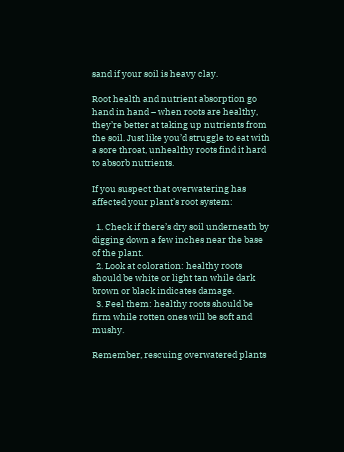sand if your soil is heavy clay.

Root health and nutrient absorption go hand in hand – when roots are healthy, they’re better at taking up nutrients from the soil. Just like you’d struggle to eat with a sore throat, unhealthy roots find it hard to absorb nutrients.

If you suspect that overwatering has affected your plant’s root system:

  1. Check if there’s dry soil underneath by digging down a few inches near the base of the plant.
  2. Look at coloration: healthy roots should be white or light tan while dark brown or black indicates damage.
  3. Feel them: healthy roots should be firm while rotten ones will be soft and mushy.

Remember, rescuing overwatered plants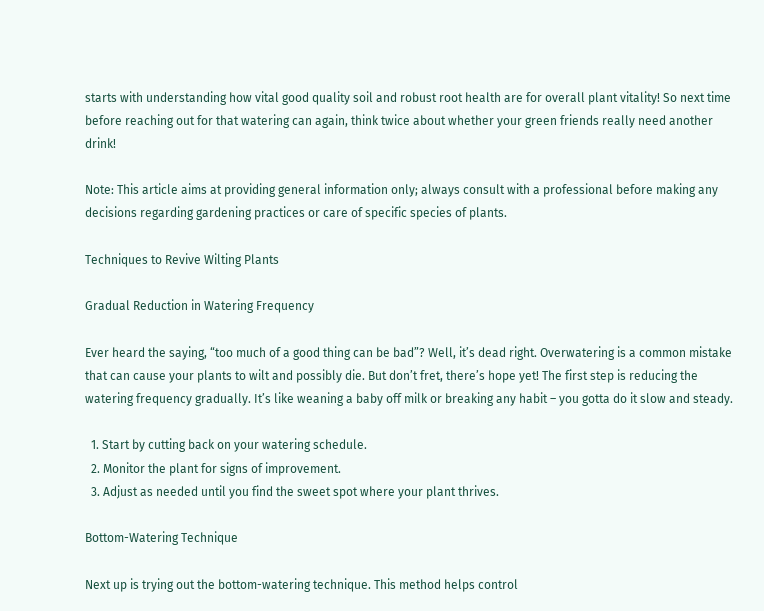starts with understanding how vital good quality soil and robust root health are for overall plant vitality! So next time before reaching out for that watering can again, think twice about whether your green friends really need another drink!

Note: This article aims at providing general information only; always consult with a professional before making any decisions regarding gardening practices or care of specific species of plants.

Techniques to Revive Wilting Plants

Gradual Reduction in Watering Frequency

Ever heard the saying, “too much of a good thing can be bad”? Well, it’s dead right. Overwatering is a common mistake that can cause your plants to wilt and possibly die. But don’t fret, there’s hope yet! The first step is reducing the watering frequency gradually. It’s like weaning a baby off milk or breaking any habit – you gotta do it slow and steady.

  1. Start by cutting back on your watering schedule.
  2. Monitor the plant for signs of improvement.
  3. Adjust as needed until you find the sweet spot where your plant thrives.

Bottom-Watering Technique

Next up is trying out the bottom-watering technique. This method helps control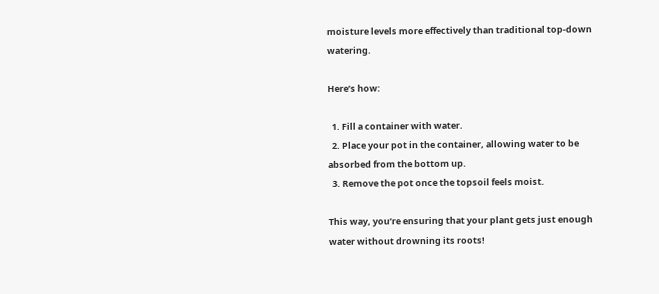moisture levels more effectively than traditional top-down watering.

Here’s how:

  1. Fill a container with water.
  2. Place your pot in the container, allowing water to be absorbed from the bottom up.
  3. Remove the pot once the topsoil feels moist.

This way, you’re ensuring that your plant gets just enough water without drowning its roots!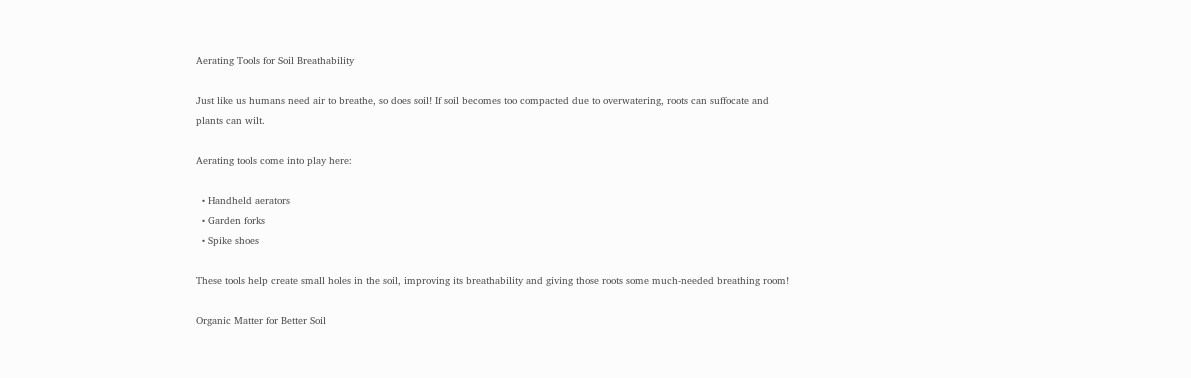Aerating Tools for Soil Breathability

Just like us humans need air to breathe, so does soil! If soil becomes too compacted due to overwatering, roots can suffocate and plants can wilt.

Aerating tools come into play here:

  • Handheld aerators
  • Garden forks
  • Spike shoes

These tools help create small holes in the soil, improving its breathability and giving those roots some much-needed breathing room!

Organic Matter for Better Soil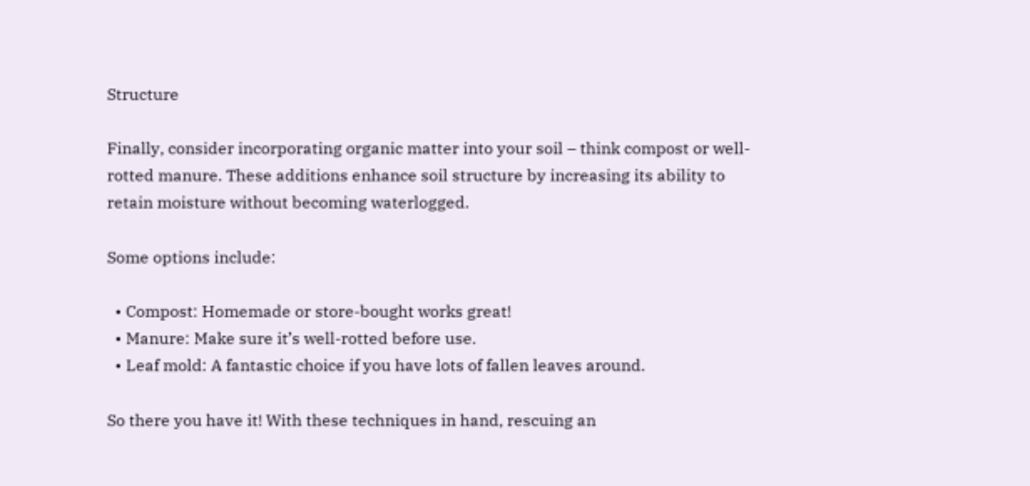Structure

Finally, consider incorporating organic matter into your soil – think compost or well-rotted manure. These additions enhance soil structure by increasing its ability to retain moisture without becoming waterlogged.

Some options include:

  • Compost: Homemade or store-bought works great!
  • Manure: Make sure it’s well-rotted before use.
  • Leaf mold: A fantastic choice if you have lots of fallen leaves around.

So there you have it! With these techniques in hand, rescuing an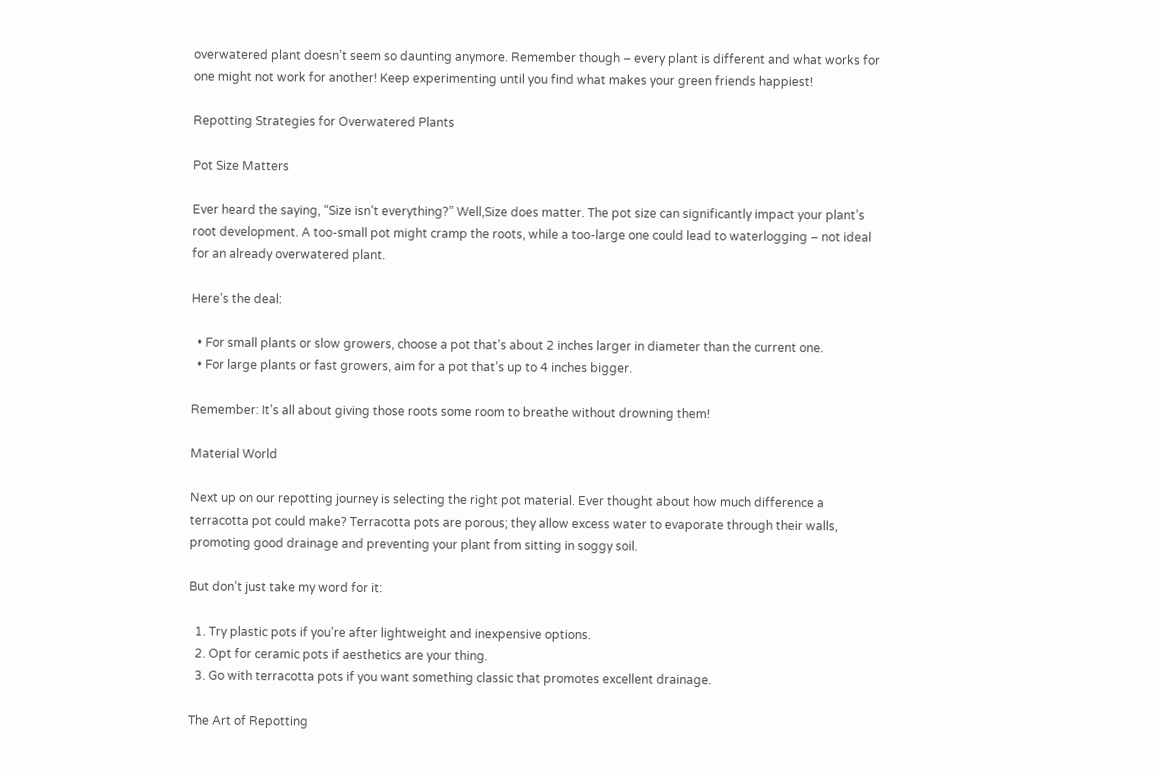overwatered plant doesn’t seem so daunting anymore. Remember though – every plant is different and what works for one might not work for another! Keep experimenting until you find what makes your green friends happiest!

Repotting Strategies for Overwatered Plants

Pot Size Matters

Ever heard the saying, “Size isn’t everything?” Well,Size does matter. The pot size can significantly impact your plant’s root development. A too-small pot might cramp the roots, while a too-large one could lead to waterlogging – not ideal for an already overwatered plant.

Here’s the deal:

  • For small plants or slow growers, choose a pot that’s about 2 inches larger in diameter than the current one.
  • For large plants or fast growers, aim for a pot that’s up to 4 inches bigger.

Remember: It’s all about giving those roots some room to breathe without drowning them!

Material World

Next up on our repotting journey is selecting the right pot material. Ever thought about how much difference a terracotta pot could make? Terracotta pots are porous; they allow excess water to evaporate through their walls, promoting good drainage and preventing your plant from sitting in soggy soil.

But don’t just take my word for it:

  1. Try plastic pots if you’re after lightweight and inexpensive options.
  2. Opt for ceramic pots if aesthetics are your thing.
  3. Go with terracotta pots if you want something classic that promotes excellent drainage.

The Art of Repotting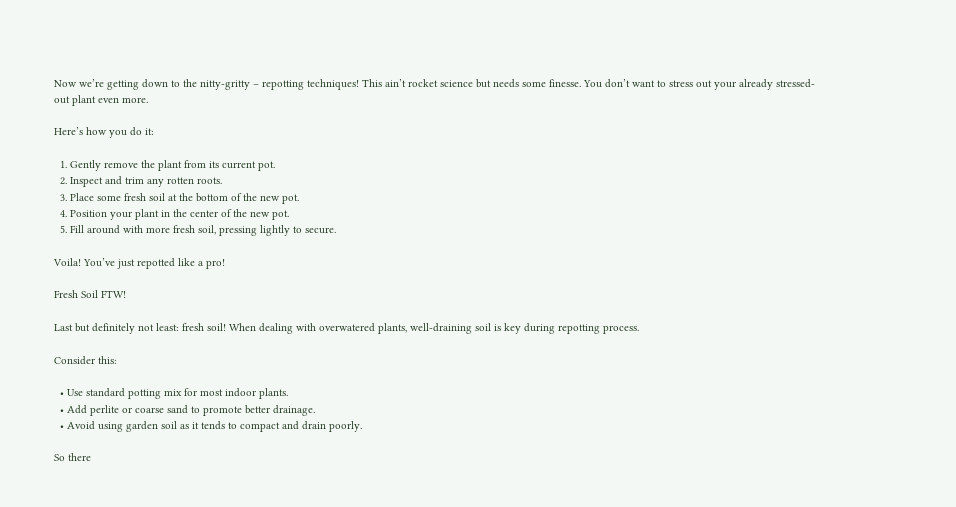Now we’re getting down to the nitty-gritty – repotting techniques! This ain’t rocket science but needs some finesse. You don’t want to stress out your already stressed-out plant even more.

Here’s how you do it:

  1. Gently remove the plant from its current pot.
  2. Inspect and trim any rotten roots.
  3. Place some fresh soil at the bottom of the new pot.
  4. Position your plant in the center of the new pot.
  5. Fill around with more fresh soil, pressing lightly to secure.

Voila! You’ve just repotted like a pro!

Fresh Soil FTW!

Last but definitely not least: fresh soil! When dealing with overwatered plants, well-draining soil is key during repotting process.

Consider this:

  • Use standard potting mix for most indoor plants.
  • Add perlite or coarse sand to promote better drainage.
  • Avoid using garden soil as it tends to compact and drain poorly.

So there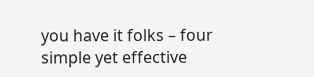you have it folks – four simple yet effective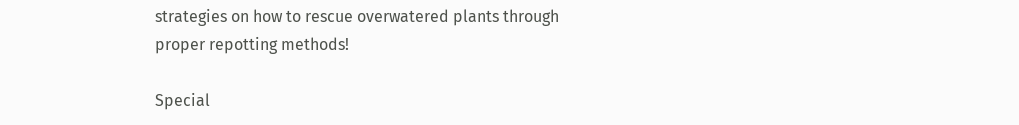strategies on how to rescue overwatered plants through proper repotting methods!

Special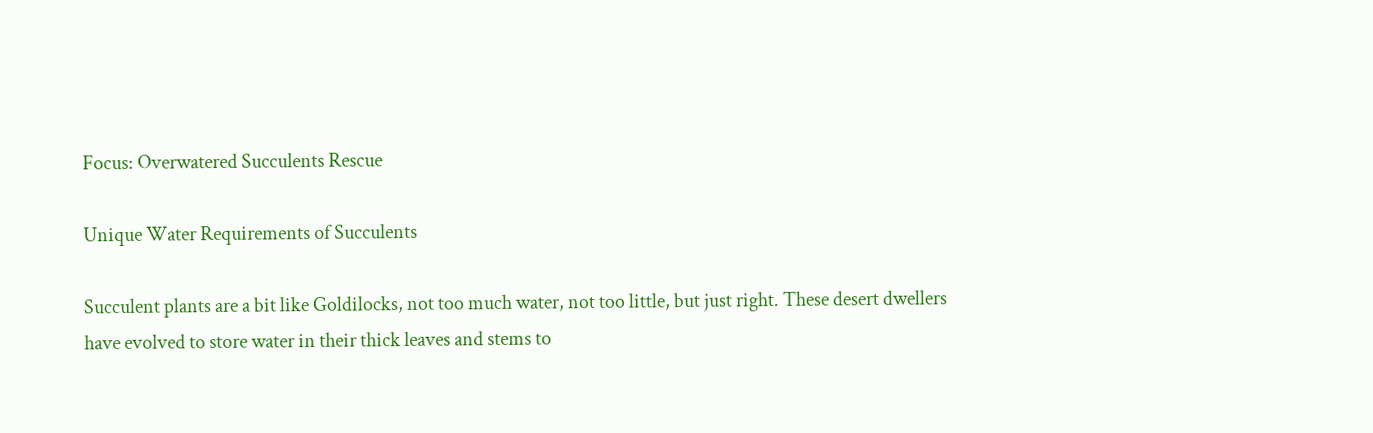Focus: Overwatered Succulents Rescue

Unique Water Requirements of Succulents

Succulent plants are a bit like Goldilocks, not too much water, not too little, but just right. These desert dwellers have evolved to store water in their thick leaves and stems to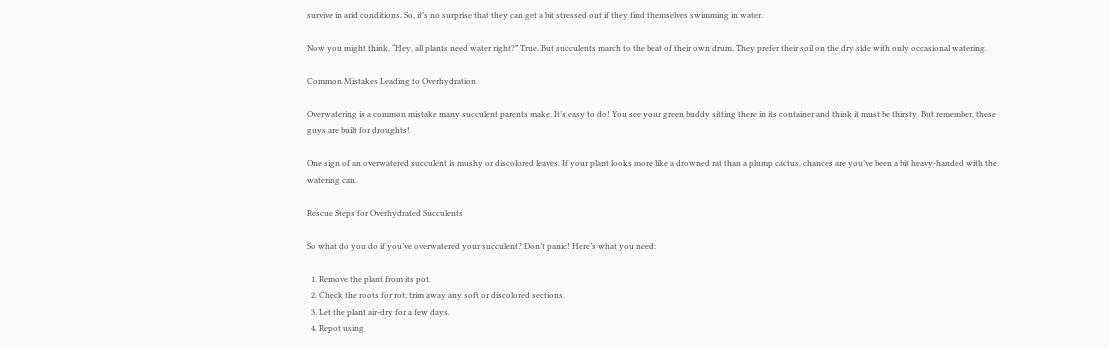survive in arid conditions. So, it’s no surprise that they can get a bit stressed out if they find themselves swimming in water.

Now you might think, “Hey, all plants need water right?” True. But succulents march to the beat of their own drum. They prefer their soil on the dry side with only occasional watering.

Common Mistakes Leading to Overhydration

Overwatering is a common mistake many succulent parents make. It’s easy to do! You see your green buddy sitting there in its container and think it must be thirsty. But remember, these guys are built for droughts!

One sign of an overwatered succulent is mushy or discolored leaves. If your plant looks more like a drowned rat than a plump cactus, chances are you’ve been a bit heavy-handed with the watering can.

Rescue Steps for Overhydrated Succulents

So what do you do if you’ve overwatered your succulent? Don’t panic! Here’s what you need:

  1. Remove the plant from its pot.
  2. Check the roots for rot; trim away any soft or discolored sections.
  3. Let the plant air-dry for a few days.
  4. Repot using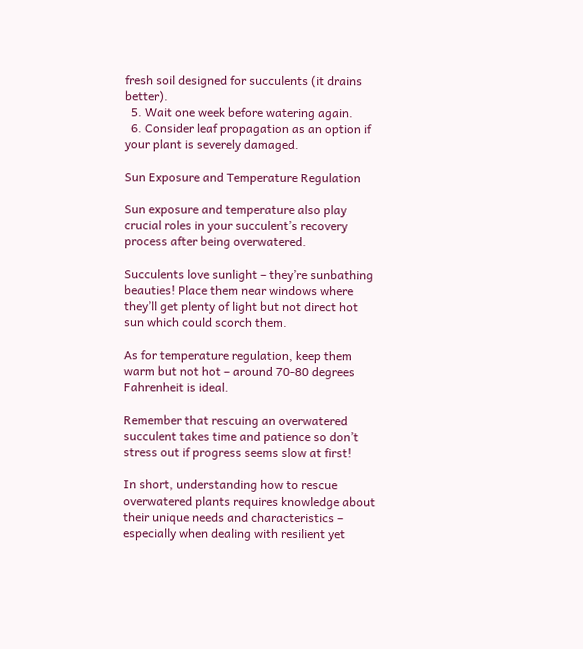fresh soil designed for succulents (it drains better).
  5. Wait one week before watering again.
  6. Consider leaf propagation as an option if your plant is severely damaged.

Sun Exposure and Temperature Regulation

Sun exposure and temperature also play crucial roles in your succulent’s recovery process after being overwatered.

Succulents love sunlight – they’re sunbathing beauties! Place them near windows where they’ll get plenty of light but not direct hot sun which could scorch them.

As for temperature regulation, keep them warm but not hot – around 70-80 degrees Fahrenheit is ideal.

Remember that rescuing an overwatered succulent takes time and patience so don’t stress out if progress seems slow at first!

In short, understanding how to rescue overwatered plants requires knowledge about their unique needs and characteristics – especially when dealing with resilient yet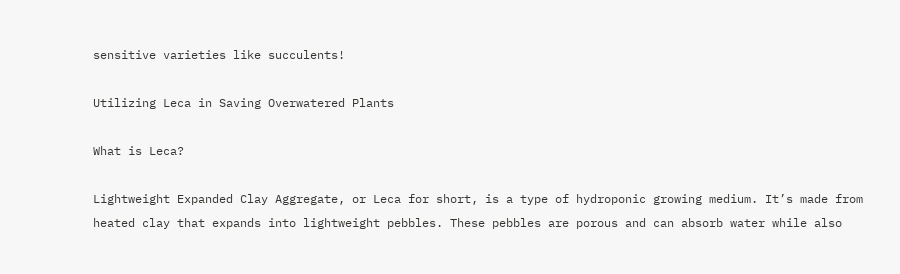sensitive varieties like succulents!

Utilizing Leca in Saving Overwatered Plants

What is Leca?

Lightweight Expanded Clay Aggregate, or Leca for short, is a type of hydroponic growing medium. It’s made from heated clay that expands into lightweight pebbles. These pebbles are porous and can absorb water while also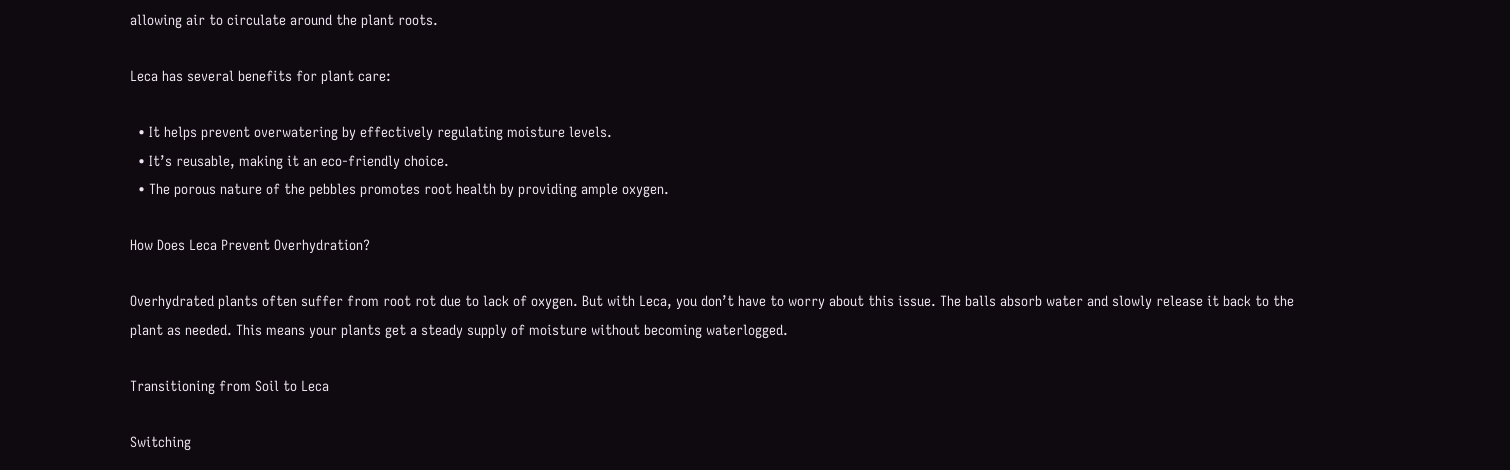allowing air to circulate around the plant roots.

Leca has several benefits for plant care:

  • It helps prevent overwatering by effectively regulating moisture levels.
  • It’s reusable, making it an eco-friendly choice.
  • The porous nature of the pebbles promotes root health by providing ample oxygen.

How Does Leca Prevent Overhydration?

Overhydrated plants often suffer from root rot due to lack of oxygen. But with Leca, you don’t have to worry about this issue. The balls absorb water and slowly release it back to the plant as needed. This means your plants get a steady supply of moisture without becoming waterlogged.

Transitioning from Soil to Leca

Switching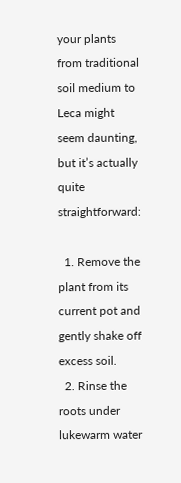your plants from traditional soil medium to Leca might seem daunting, but it’s actually quite straightforward:

  1. Remove the plant from its current pot and gently shake off excess soil.
  2. Rinse the roots under lukewarm water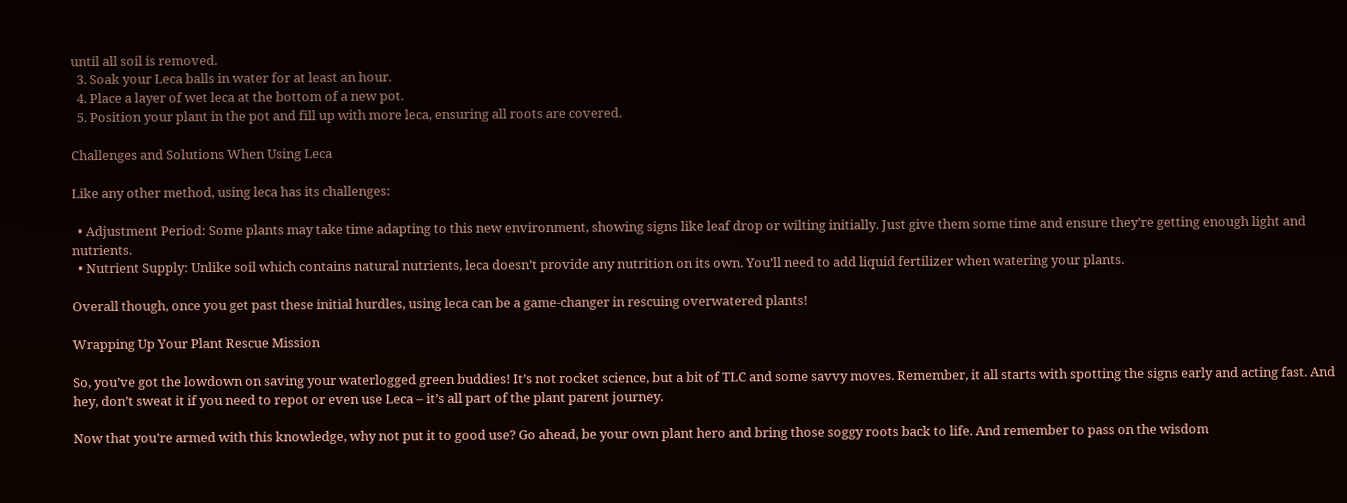until all soil is removed.
  3. Soak your Leca balls in water for at least an hour.
  4. Place a layer of wet leca at the bottom of a new pot.
  5. Position your plant in the pot and fill up with more leca, ensuring all roots are covered.

Challenges and Solutions When Using Leca

Like any other method, using leca has its challenges:

  • Adjustment Period: Some plants may take time adapting to this new environment, showing signs like leaf drop or wilting initially. Just give them some time and ensure they’re getting enough light and nutrients.
  • Nutrient Supply: Unlike soil which contains natural nutrients, leca doesn’t provide any nutrition on its own. You’ll need to add liquid fertilizer when watering your plants.

Overall though, once you get past these initial hurdles, using leca can be a game-changer in rescuing overwatered plants!

Wrapping Up Your Plant Rescue Mission

So, you’ve got the lowdown on saving your waterlogged green buddies! It’s not rocket science, but a bit of TLC and some savvy moves. Remember, it all starts with spotting the signs early and acting fast. And hey, don’t sweat it if you need to repot or even use Leca – it’s all part of the plant parent journey.

Now that you’re armed with this knowledge, why not put it to good use? Go ahead, be your own plant hero and bring those soggy roots back to life. And remember to pass on the wisdom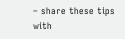– share these tips with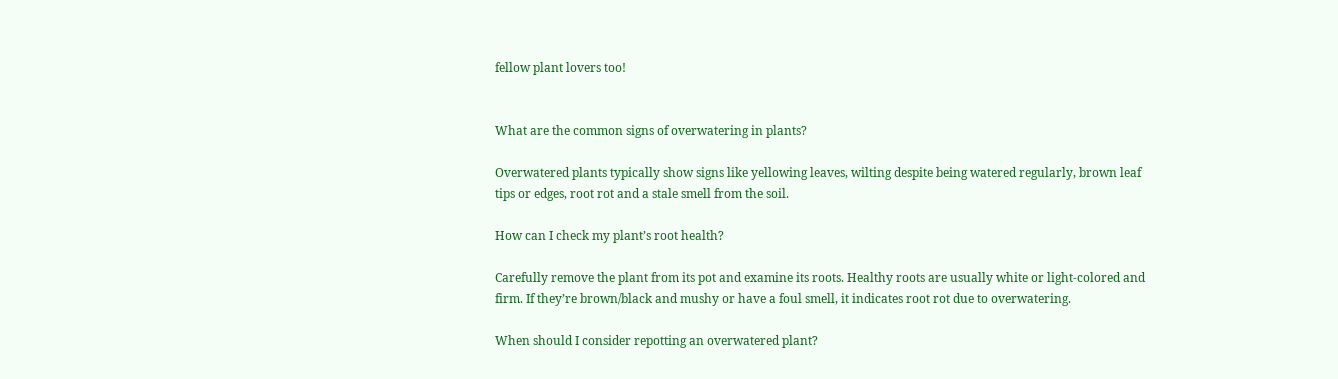fellow plant lovers too!


What are the common signs of overwatering in plants?

Overwatered plants typically show signs like yellowing leaves, wilting despite being watered regularly, brown leaf tips or edges, root rot and a stale smell from the soil.

How can I check my plant’s root health?

Carefully remove the plant from its pot and examine its roots. Healthy roots are usually white or light-colored and firm. If they’re brown/black and mushy or have a foul smell, it indicates root rot due to overwatering.

When should I consider repotting an overwatered plant?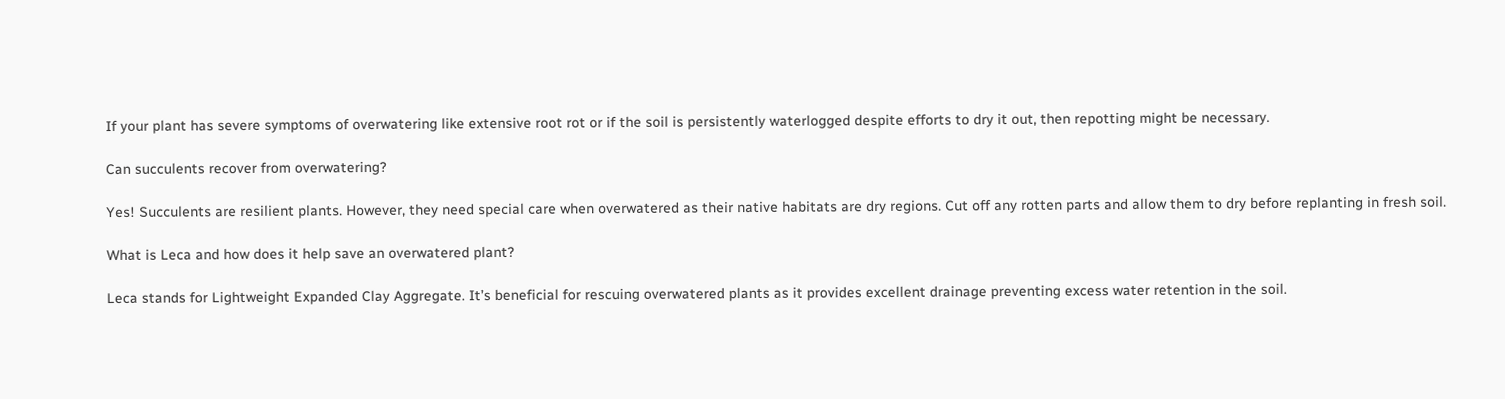If your plant has severe symptoms of overwatering like extensive root rot or if the soil is persistently waterlogged despite efforts to dry it out, then repotting might be necessary.

Can succulents recover from overwatering?

Yes! Succulents are resilient plants. However, they need special care when overwatered as their native habitats are dry regions. Cut off any rotten parts and allow them to dry before replanting in fresh soil.

What is Leca and how does it help save an overwatered plant?

Leca stands for Lightweight Expanded Clay Aggregate. It’s beneficial for rescuing overwatered plants as it provides excellent drainage preventing excess water retention in the soil.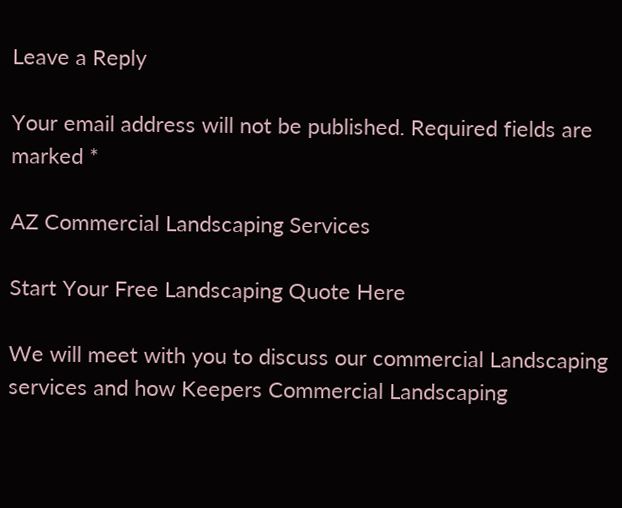Leave a Reply

Your email address will not be published. Required fields are marked *

AZ Commercial Landscaping Services

Start Your Free Landscaping Quote Here

We will meet with you to discuss our commercial Landscaping services and how Keepers Commercial Landscaping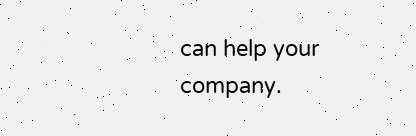can help your company.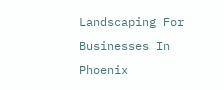Landscaping For Businesses In Phoenix